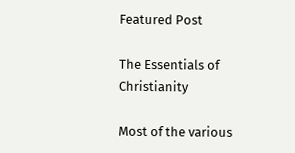Featured Post

The Essentials of Christianity

Most of the various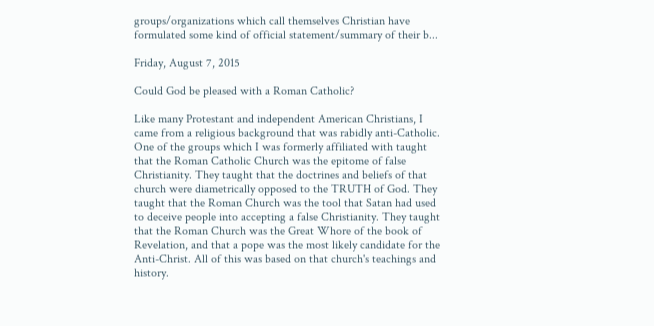groups/organizations which call themselves Christian have formulated some kind of official statement/summary of their b...

Friday, August 7, 2015

Could God be pleased with a Roman Catholic?

Like many Protestant and independent American Christians, I came from a religious background that was rabidly anti-Catholic. One of the groups which I was formerly affiliated with taught that the Roman Catholic Church was the epitome of false Christianity. They taught that the doctrines and beliefs of that church were diametrically opposed to the TRUTH of God. They taught that the Roman Church was the tool that Satan had used to deceive people into accepting a false Christianity. They taught that the Roman Church was the Great Whore of the book of Revelation, and that a pope was the most likely candidate for the Anti-Christ. All of this was based on that church's teachings and history.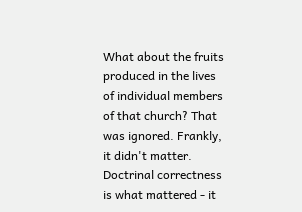What about the fruits produced in the lives of individual members of that church? That was ignored. Frankly, it didn't matter. Doctrinal correctness is what mattered - it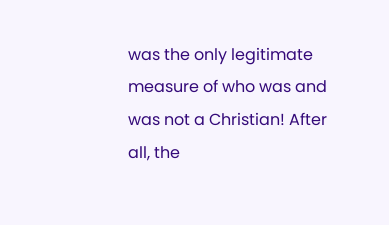was the only legitimate measure of who was and was not a Christian! After all, the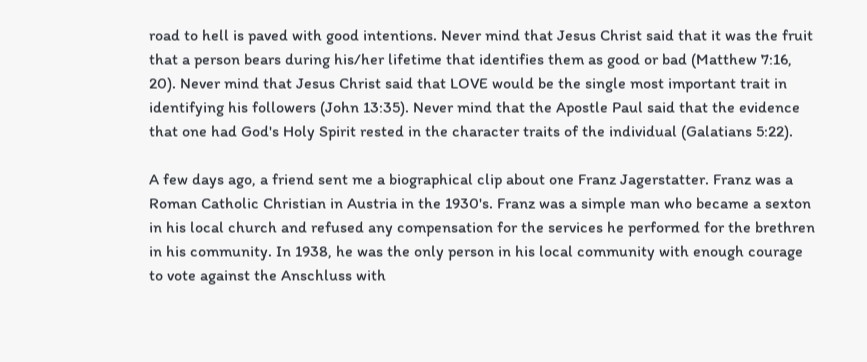road to hell is paved with good intentions. Never mind that Jesus Christ said that it was the fruit that a person bears during his/her lifetime that identifies them as good or bad (Matthew 7:16, 20). Never mind that Jesus Christ said that LOVE would be the single most important trait in identifying his followers (John 13:35). Never mind that the Apostle Paul said that the evidence that one had God's Holy Spirit rested in the character traits of the individual (Galatians 5:22).

A few days ago, a friend sent me a biographical clip about one Franz Jagerstatter. Franz was a Roman Catholic Christian in Austria in the 1930's. Franz was a simple man who became a sexton in his local church and refused any compensation for the services he performed for the brethren in his community. In 1938, he was the only person in his local community with enough courage to vote against the Anschluss with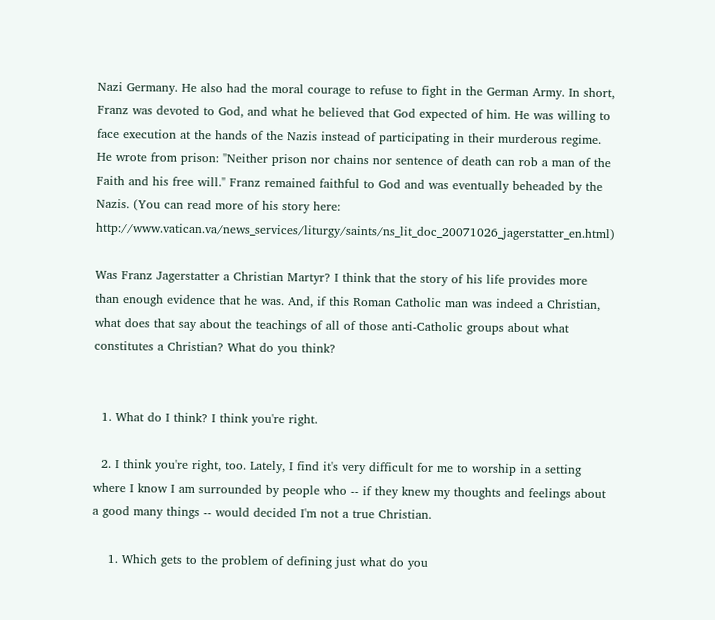Nazi Germany. He also had the moral courage to refuse to fight in the German Army. In short, Franz was devoted to God, and what he believed that God expected of him. He was willing to face execution at the hands of the Nazis instead of participating in their murderous regime. He wrote from prison: "Neither prison nor chains nor sentence of death can rob a man of the Faith and his free will." Franz remained faithful to God and was eventually beheaded by the Nazis. (You can read more of his story here: http://www.vatican.va/news_services/liturgy/saints/ns_lit_doc_20071026_jagerstatter_en.html)

Was Franz Jagerstatter a Christian Martyr? I think that the story of his life provides more than enough evidence that he was. And, if this Roman Catholic man was indeed a Christian, what does that say about the teachings of all of those anti-Catholic groups about what constitutes a Christian? What do you think?


  1. What do I think? I think you're right.

  2. I think you're right, too. Lately, I find it's very difficult for me to worship in a setting where I know I am surrounded by people who -- if they knew my thoughts and feelings about a good many things -- would decided I'm not a true Christian.

    1. Which gets to the problem of defining just what do you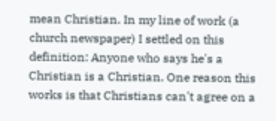mean Christian. In my line of work (a church newspaper) I settled on this definition: Anyone who says he's a Christian is a Christian. One reason this works is that Christians can't agree on a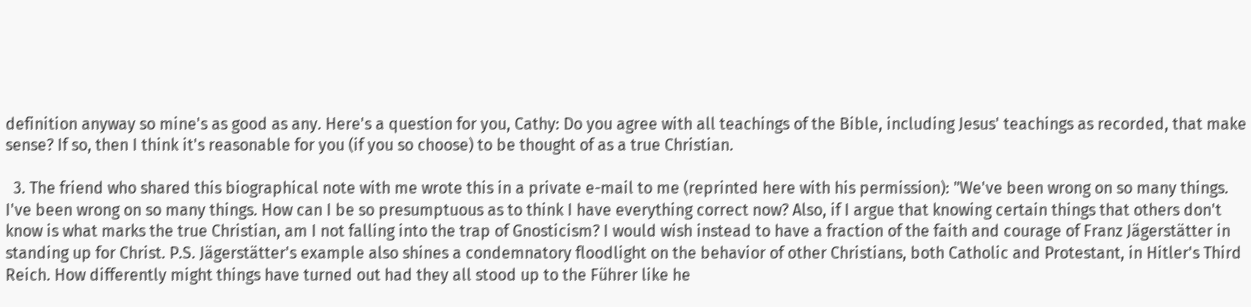definition anyway so mine's as good as any. Here's a question for you, Cathy: Do you agree with all teachings of the Bible, including Jesus' teachings as recorded, that make sense? If so, then I think it's reasonable for you (if you so choose) to be thought of as a true Christian.

  3. The friend who shared this biographical note with me wrote this in a private e-mail to me (reprinted here with his permission): "We've been wrong on so many things. I've been wrong on so many things. How can I be so presumptuous as to think I have everything correct now? Also, if I argue that knowing certain things that others don't know is what marks the true Christian, am I not falling into the trap of Gnosticism? I would wish instead to have a fraction of the faith and courage of Franz Jägerstätter in standing up for Christ. P.S. Jägerstätter's example also shines a condemnatory floodlight on the behavior of other Christians, both Catholic and Protestant, in Hitler's Third Reich. How differently might things have turned out had they all stood up to the Führer like he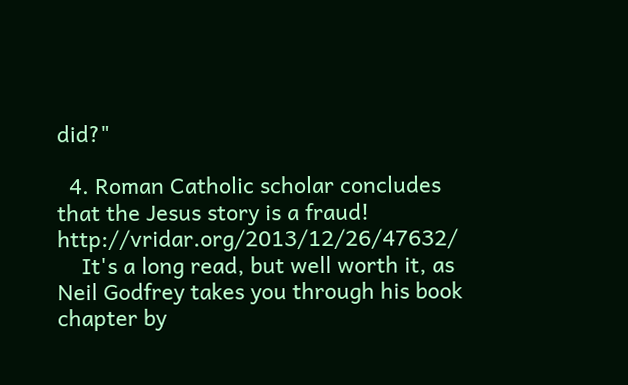did?"

  4. Roman Catholic scholar concludes that the Jesus story is a fraud! http://vridar.org/2013/12/26/47632/
    It's a long read, but well worth it, as Neil Godfrey takes you through his book chapter by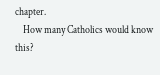chapter.
    How many Catholics would know this?